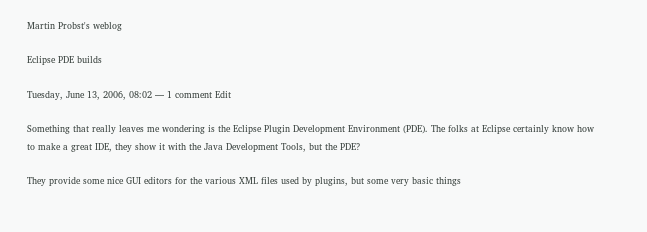Martin Probst's weblog

Eclipse PDE builds

Tuesday, June 13, 2006, 08:02 — 1 comment Edit

Something that really leaves me wondering is the Eclipse Plugin Development Environment (PDE). The folks at Eclipse certainly know how to make a great IDE, they show it with the Java Development Tools, but the PDE?

They provide some nice GUI editors for the various XML files used by plugins, but some very basic things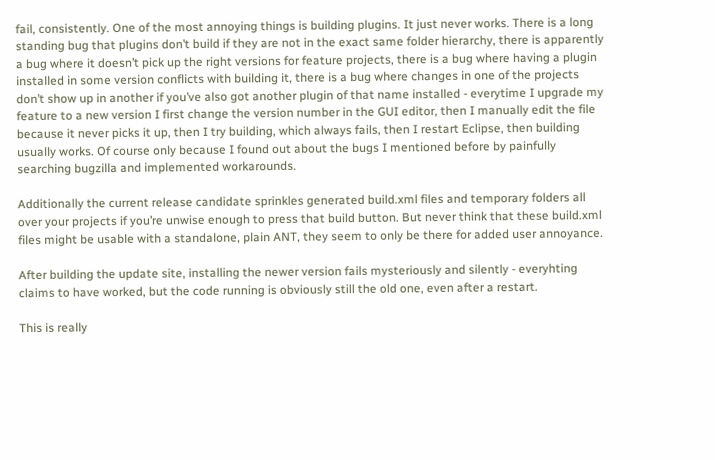fail, consistently. One of the most annoying things is building plugins. It just never works. There is a long standing bug that plugins don’t build if they are not in the exact same folder hierarchy, there is apparently a bug where it doesn’t pick up the right versions for feature projects, there is a bug where having a plugin installed in some version conflicts with building it, there is a bug where changes in one of the projects don’t show up in another if you’ve also got another plugin of that name installed - everytime I upgrade my feature to a new version I first change the version number in the GUI editor, then I manually edit the file because it never picks it up, then I try building, which always fails, then I restart Eclipse, then building usually works. Of course only because I found out about the bugs I mentioned before by painfully searching bugzilla and implemented workarounds.

Additionally the current release candidate sprinkles generated build.xml files and temporary folders all over your projects if you’re unwise enough to press that build button. But never think that these build.xml files might be usable with a standalone, plain ANT, they seem to only be there for added user annoyance.

After building the update site, installing the newer version fails mysteriously and silently - everyhting claims to have worked, but the code running is obviously still the old one, even after a restart.

This is really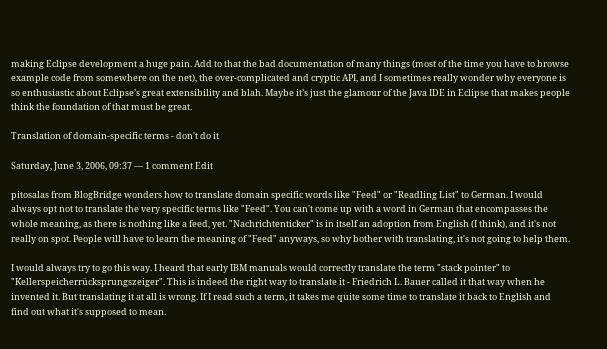making Eclipse development a huge pain. Add to that the bad documentation of many things (most of the time you have to browse example code from somewhere on the net), the over-complicated and cryptic API, and I sometimes really wonder why everyone is so enthusiastic about Eclipse’s great extensibility and blah. Maybe it’s just the glamour of the Java IDE in Eclipse that makes people think the foundation of that must be great.

Translation of domain-specific terms - don't do it

Saturday, June 3, 2006, 09:37 — 1 comment Edit

pitosalas from BlogBridge wonders how to translate domain specific words like "Feed" or "Readling List" to German. I would always opt not to translate the very specific terms like "Feed". You can't come up with a word in German that encompasses the whole meaning, as there is nothing like a feed, yet. "Nachrichtenticker" is in itself an adoption from English (I think), and it's not really on spot. People will have to learn the meaning of "Feed" anyways, so why bother with translating, it's not going to help them.

I would always try to go this way. I heard that early IBM manuals would correctly translate the term "stack pointer" to "Kellerspeicherrücksprungszeiger". This is indeed the right way to translate it - Friedrich L. Bauer called it that way when he invented it. But translating it at all is wrong. If I read such a term, it takes me quite some time to translate it back to English and find out what it's supposed to mean.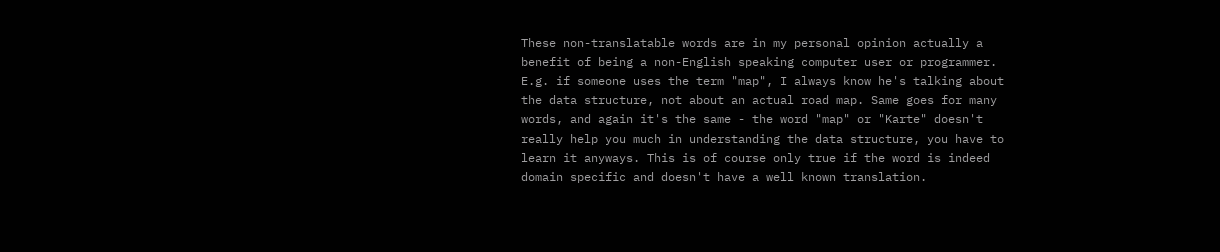These non-translatable words are in my personal opinion actually a benefit of being a non-English speaking computer user or programmer. E.g. if someone uses the term "map", I always know he's talking about the data structure, not about an actual road map. Same goes for many words, and again it's the same - the word "map" or "Karte" doesn't really help you much in understanding the data structure, you have to learn it anyways. This is of course only true if the word is indeed domain specific and doesn't have a well known translation.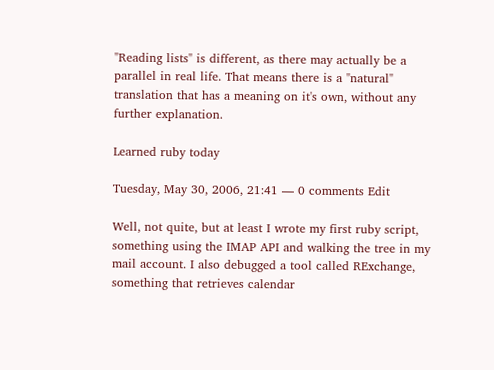"Reading lists" is different, as there may actually be a parallel in real life. That means there is a "natural" translation that has a meaning on it's own, without any further explanation.

Learned ruby today

Tuesday, May 30, 2006, 21:41 — 0 comments Edit

Well, not quite, but at least I wrote my first ruby script, something using the IMAP API and walking the tree in my mail account. I also debugged a tool called RExchange, something that retrieves calendar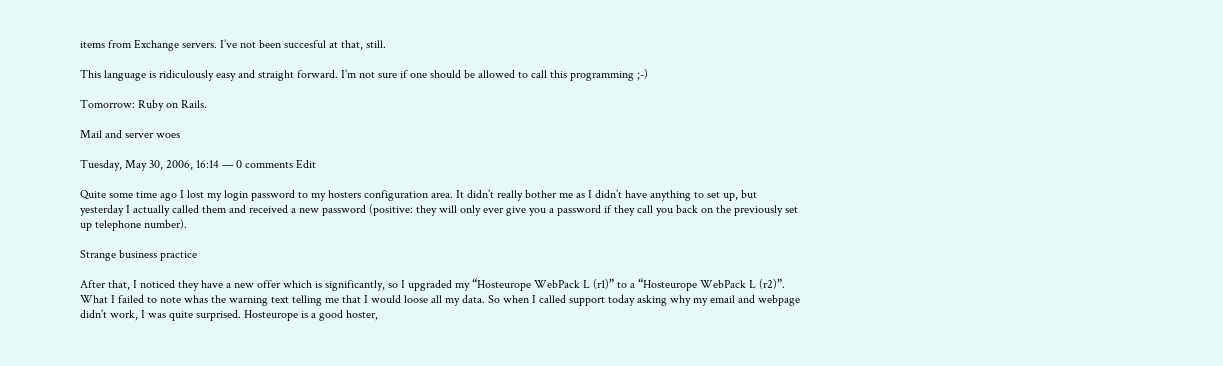items from Exchange servers. I’ve not been succesful at that, still.

This language is ridiculously easy and straight forward. I’m not sure if one should be allowed to call this programming ;-)

Tomorrow: Ruby on Rails.

Mail and server woes

Tuesday, May 30, 2006, 16:14 — 0 comments Edit

Quite some time ago I lost my login password to my hosters configuration area. It didn’t really bother me as I didn’t have anything to set up, but yesterday I actually called them and received a new password (positive: they will only ever give you a password if they call you back on the previously set up telephone number).

Strange business practice

After that, I noticed they have a new offer which is significantly, so I upgraded my “Hosteurope WebPack L (r1)” to a “Hosteurope WebPack L (r2)”. What I failed to note whas the warning text telling me that I would loose all my data. So when I called support today asking why my email and webpage didn’t work, I was quite surprised. Hosteurope is a good hoster,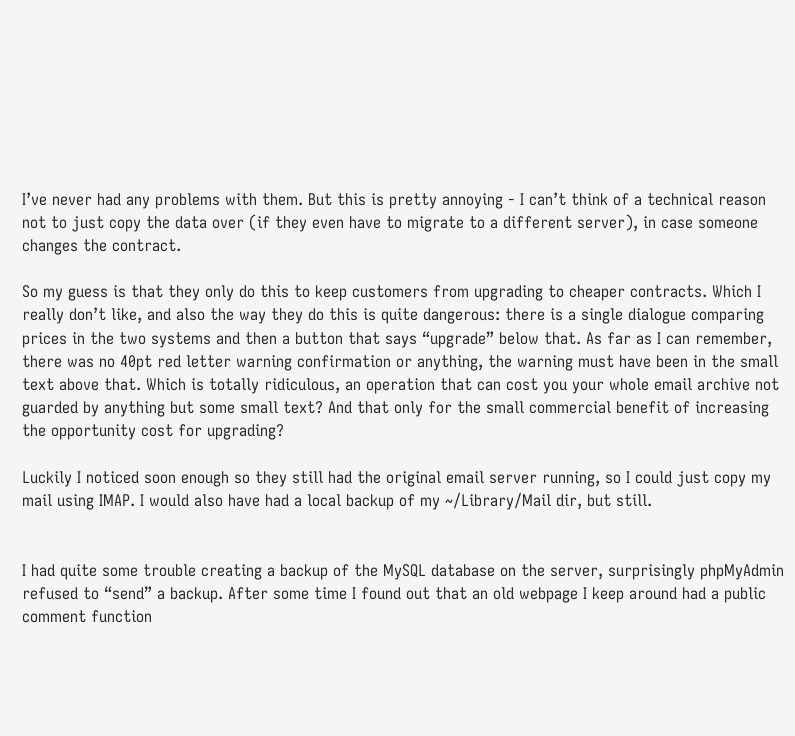I’ve never had any problems with them. But this is pretty annoying - I can’t think of a technical reason not to just copy the data over (if they even have to migrate to a different server), in case someone changes the contract.

So my guess is that they only do this to keep customers from upgrading to cheaper contracts. Which I really don’t like, and also the way they do this is quite dangerous: there is a single dialogue comparing prices in the two systems and then a button that says “upgrade” below that. As far as I can remember, there was no 40pt red letter warning confirmation or anything, the warning must have been in the small text above that. Which is totally ridiculous, an operation that can cost you your whole email archive not guarded by anything but some small text? And that only for the small commercial benefit of increasing the opportunity cost for upgrading?

Luckily I noticed soon enough so they still had the original email server running, so I could just copy my mail using IMAP. I would also have had a local backup of my ~/Library/Mail dir, but still.


I had quite some trouble creating a backup of the MySQL database on the server, surprisingly phpMyAdmin refused to “send” a backup. After some time I found out that an old webpage I keep around had a public comment function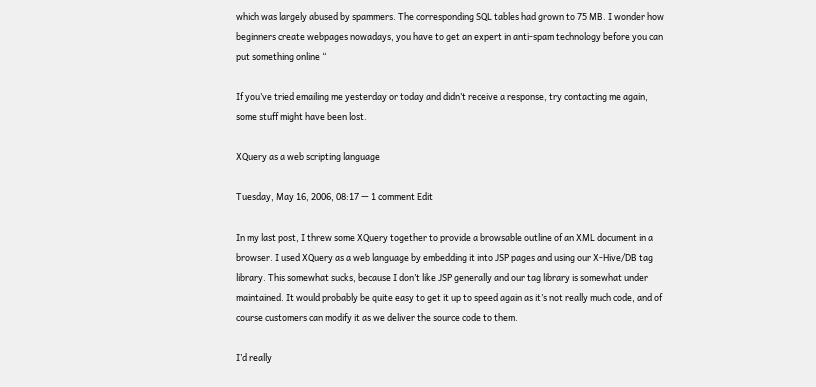which was largely abused by spammers. The corresponding SQL tables had grown to 75 MB. I wonder how beginners create webpages nowadays, you have to get an expert in anti-spam technology before you can put something online “

If you’ve tried emailing me yesterday or today and didn’t receive a response, try contacting me again, some stuff might have been lost.

XQuery as a web scripting language

Tuesday, May 16, 2006, 08:17 — 1 comment Edit

In my last post, I threw some XQuery together to provide a browsable outline of an XML document in a browser. I used XQuery as a web language by embedding it into JSP pages and using our X-Hive/DB tag library. This somewhat sucks, because I don’t like JSP generally and our tag library is somewhat under maintained. It would probably be quite easy to get it up to speed again as it’s not really much code, and of course customers can modify it as we deliver the source code to them.

I’d really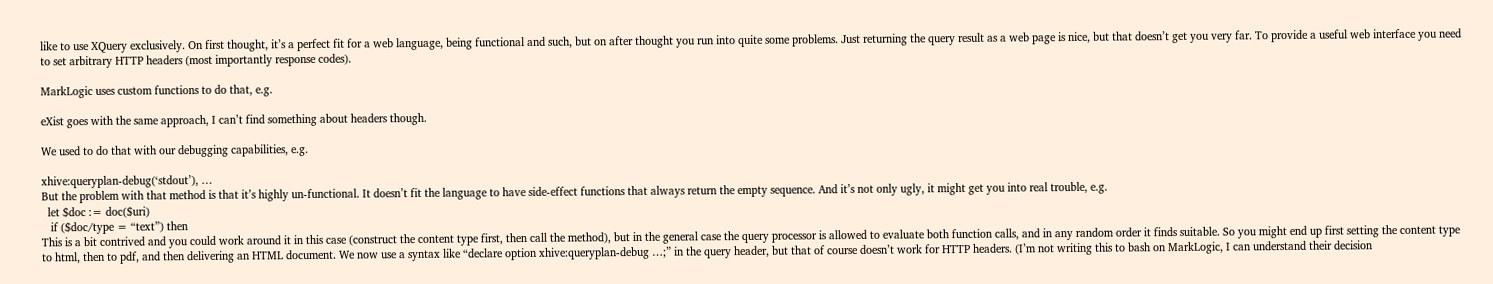like to use XQuery exclusively. On first thought, it’s a perfect fit for a web language, being functional and such, but on after thought you run into quite some problems. Just returning the query result as a web page is nice, but that doesn’t get you very far. To provide a useful web interface you need to set arbitrary HTTP headers (most importantly response codes).

MarkLogic uses custom functions to do that, e.g.

eXist goes with the same approach, I can’t find something about headers though.

We used to do that with our debugging capabilities, e.g.

xhive:queryplan-debug(‘stdout’), …
But the problem with that method is that it’s highly un-functional. It doesn’t fit the language to have side-effect functions that always return the empty sequence. And it’s not only ugly, it might get you into real trouble, e.g.
  let $doc := doc($uri)
   if ($doc/type = “text”) then
This is a bit contrived and you could work around it in this case (construct the content type first, then call the method), but in the general case the query processor is allowed to evaluate both function calls, and in any random order it finds suitable. So you might end up first setting the content type to html, then to pdf, and then delivering an HTML document. We now use a syntax like “declare option xhive:queryplan-debug …;” in the query header, but that of course doesn’t work for HTTP headers. (I’m not writing this to bash on MarkLogic, I can understand their decision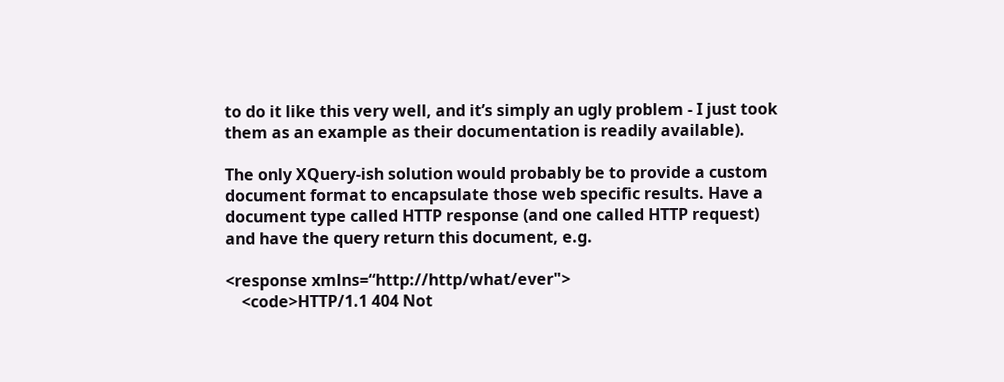to do it like this very well, and it’s simply an ugly problem - I just took them as an example as their documentation is readily available).

The only XQuery-ish solution would probably be to provide a custom document format to encapsulate those web specific results. Have a document type called HTTP response (and one called HTTP request) and have the query return this document, e.g.

<response xmlns=“http://http/what/ever">
    <code>HTTP/1.1 404 Not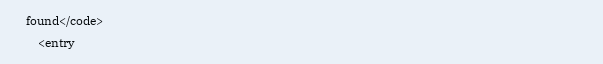found</code>
    <entry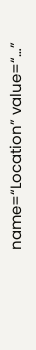name=“Location” value=“…”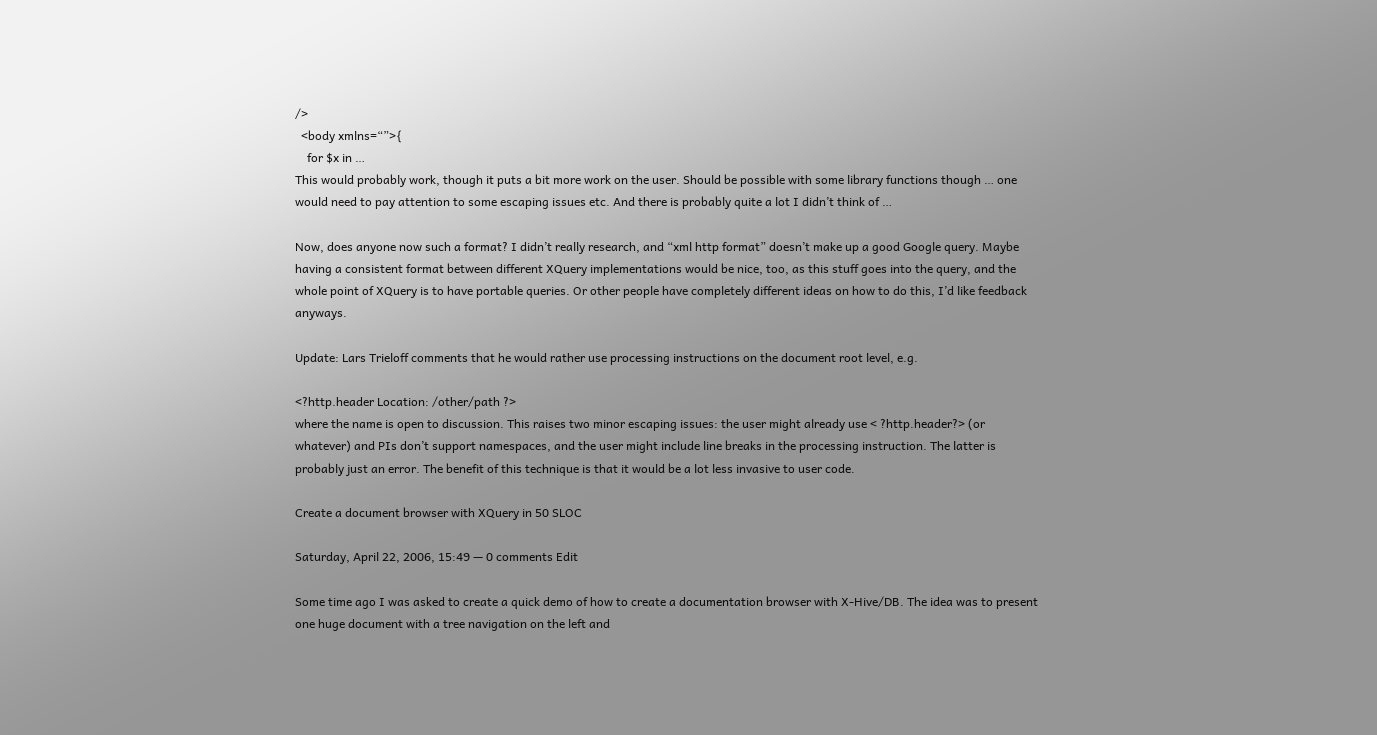/>
  <body xmlns=“”>{
    for $x in …
This would probably work, though it puts a bit more work on the user. Should be possible with some library functions though … one would need to pay attention to some escaping issues etc. And there is probably quite a lot I didn’t think of …

Now, does anyone now such a format? I didn’t really research, and “xml http format” doesn’t make up a good Google query. Maybe having a consistent format between different XQuery implementations would be nice, too, as this stuff goes into the query, and the whole point of XQuery is to have portable queries. Or other people have completely different ideas on how to do this, I’d like feedback anyways.

Update: Lars Trieloff comments that he would rather use processing instructions on the document root level, e.g.

<?http.header Location: /other/path ?>
where the name is open to discussion. This raises two minor escaping issues: the user might already use < ?http.header?> (or whatever) and PIs don’t support namespaces, and the user might include line breaks in the processing instruction. The latter is probably just an error. The benefit of this technique is that it would be a lot less invasive to user code.

Create a document browser with XQuery in 50 SLOC

Saturday, April 22, 2006, 15:49 — 0 comments Edit

Some time ago I was asked to create a quick demo of how to create a documentation browser with X-Hive/DB. The idea was to present one huge document with a tree navigation on the left and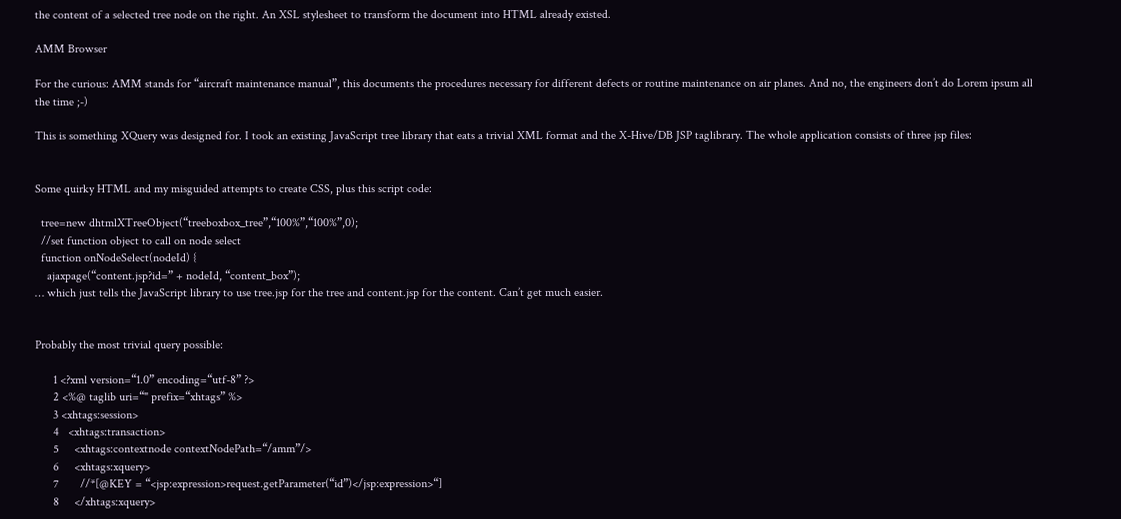the content of a selected tree node on the right. An XSL stylesheet to transform the document into HTML already existed.

AMM Browser

For the curious: AMM stands for “aircraft maintenance manual”, this documents the procedures necessary for different defects or routine maintenance on air planes. And no, the engineers don’t do Lorem ipsum all the time ;-)

This is something XQuery was designed for. I took an existing JavaScript tree library that eats a trivial XML format and the X-Hive/DB JSP taglibrary. The whole application consists of three jsp files:


Some quirky HTML and my misguided attempts to create CSS, plus this script code:

  tree=new dhtmlXTreeObject(“treeboxbox_tree”,“100%”,“100%”,0);
  //set function object to call on node select
  function onNodeSelect(nodeId) {
    ajaxpage(“content.jsp?id=” + nodeId, “content_box”);
… which just tells the JavaScript library to use tree.jsp for the tree and content.jsp for the content. Can’t get much easier.


Probably the most trivial query possible:

      1 <?xml version=“1.0” encoding=“utf-8” ?>
      2 <%@ taglib uri=“" prefix=“xhtags” %>
      3 <xhtags:session>
      4   <xhtags:transaction>
      5     <xhtags:contextnode contextNodePath=“/amm”/>
      6     <xhtags:xquery>
      7       //*[@KEY = “<jsp:expression>request.getParameter(“id”)</jsp:expression>“]
      8     </xhtags:xquery>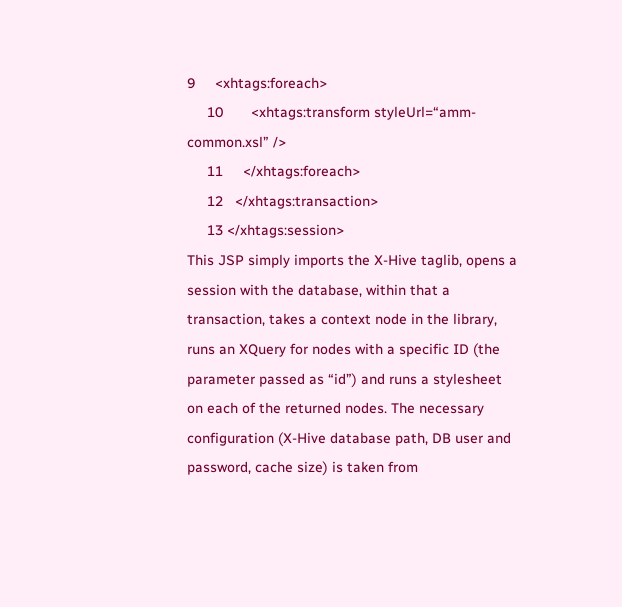9     <xhtags:foreach>
     10       <xhtags:transform styleUrl=“amm-common.xsl” />
     11     </xhtags:foreach>
     12   </xhtags:transaction>
     13 </xhtags:session>
This JSP simply imports the X-Hive taglib, opens a session with the database, within that a transaction, takes a context node in the library, runs an XQuery for nodes with a specific ID (the parameter passed as “id”) and runs a stylesheet on each of the returned nodes. The necessary configuration (X-Hive database path, DB user and password, cache size) is taken from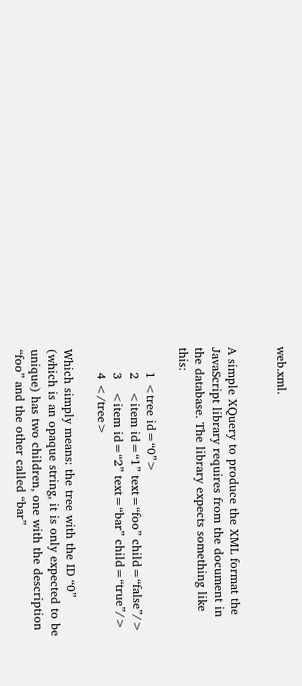web.xml.


A simple XQuery to produce the XML format the JavaScript library requires from the document in the database. The library expects something like this:

      1 <tree id=“0”>
      2   <item id=“1” text=“foo” child=“false”/>
      3   <item id=“2” text=“bar” child=“true”/>
      4 </tree>

Which simply means: the tree with the ID “0” (which is an opaque string, it is only expected to be unique) has two children, one with the description “foo” and the other called “bar”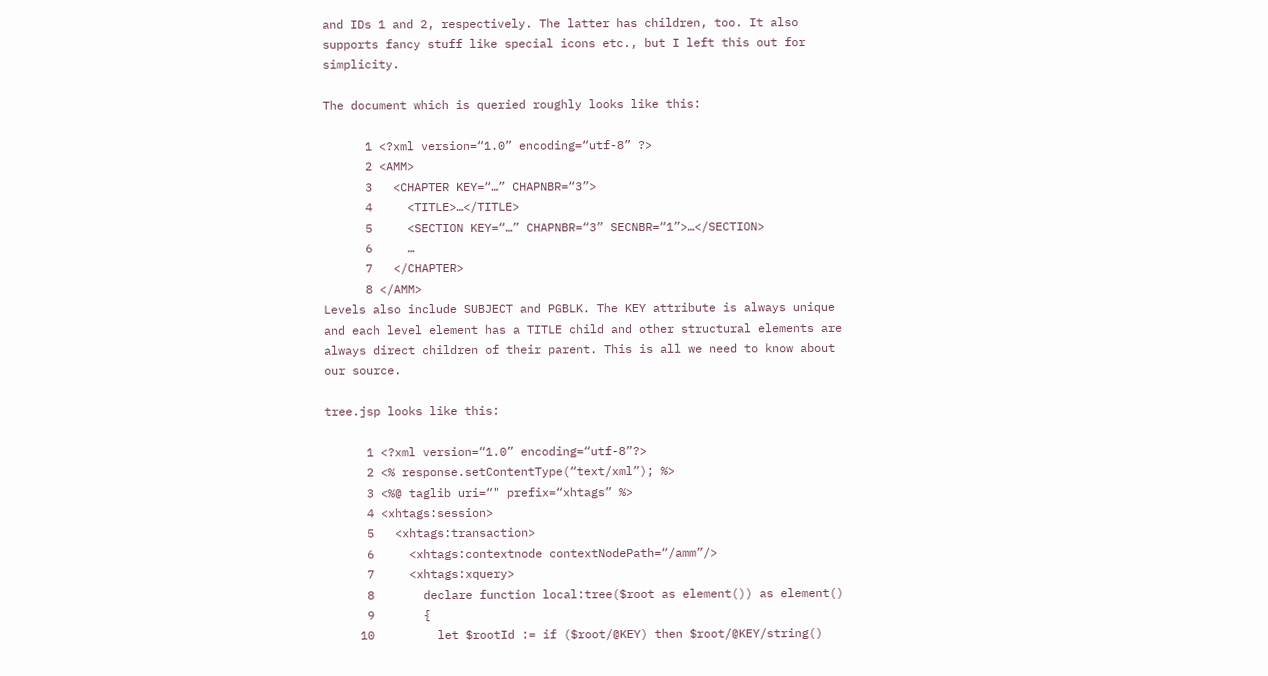and IDs 1 and 2, respectively. The latter has children, too. It also supports fancy stuff like special icons etc., but I left this out for simplicity.

The document which is queried roughly looks like this:

      1 <?xml version=“1.0” encoding=“utf-8” ?>
      2 <AMM>
      3   <CHAPTER KEY=“…” CHAPNBR=“3”>
      4     <TITLE>…</TITLE>
      5     <SECTION KEY=“…” CHAPNBR=“3” SECNBR=“1”>…</SECTION>
      6     …
      7   </CHAPTER>
      8 </AMM>
Levels also include SUBJECT and PGBLK. The KEY attribute is always unique and each level element has a TITLE child and other structural elements are always direct children of their parent. This is all we need to know about our source.

tree.jsp looks like this:

      1 <?xml version=“1.0” encoding=“utf-8”?>
      2 <% response.setContentType(“text/xml”); %>
      3 <%@ taglib uri=“" prefix=“xhtags” %>
      4 <xhtags:session>
      5   <xhtags:transaction>
      6     <xhtags:contextnode contextNodePath=“/amm”/>
      7     <xhtags:xquery>
      8       declare function local:tree($root as element()) as element()
      9       {
     10         let $rootId := if ($root/@KEY) then $root/@KEY/string()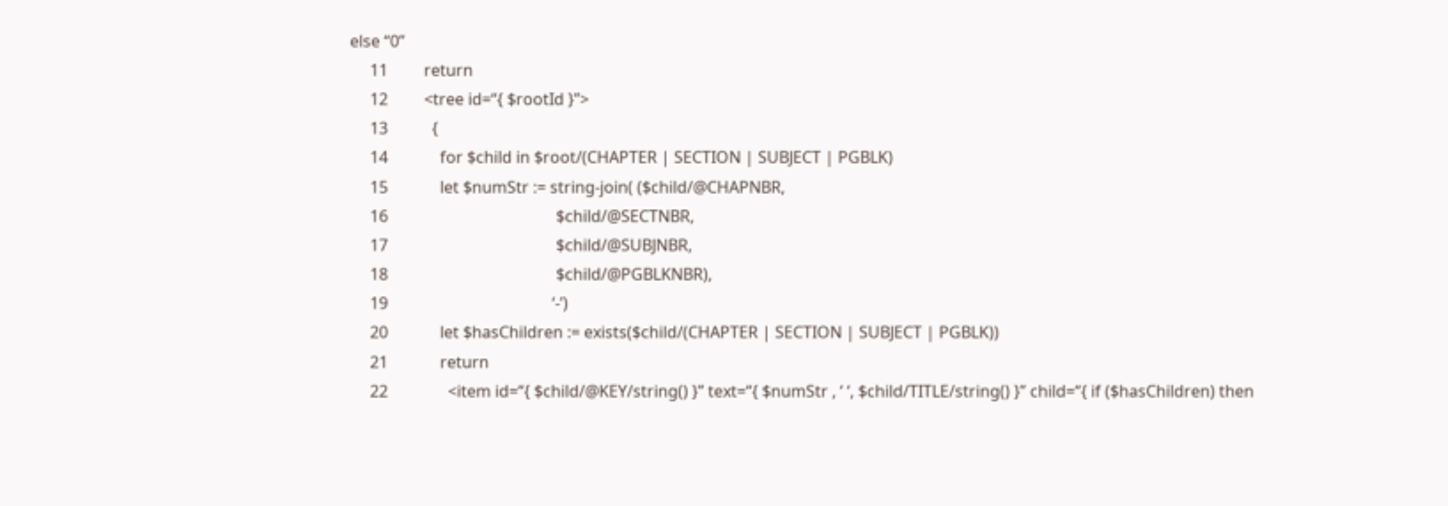else “0”
     11         return
     12         <tree id=“{ $rootId }”>
     13           {
     14             for $child in $root/(CHAPTER | SECTION | SUBJECT | PGBLK)
     15             let $numStr := string-join( ($child/@CHAPNBR,
     16                                          $child/@SECTNBR,
     17                                          $child/@SUBJNBR,
     18                                          $child/@PGBLKNBR),
     19                                         ‘-’)
     20             let $hasChildren := exists($child/(CHAPTER | SECTION | SUBJECT | PGBLK))
     21             return
     22               <item id=“{ $child/@KEY/string() }” text=“{ $numStr , ‘ ‘, $child/TITLE/string() }” child=“{ if ($hasChildren) then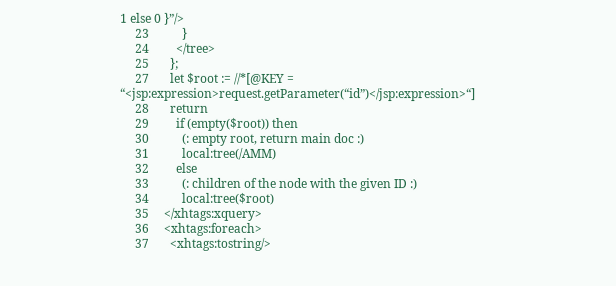1 else 0 }”/>
     23           }
     24         </tree>
     25       };
     27       let $root := //*[@KEY = “<jsp:expression>request.getParameter(“id”)</jsp:expression>“]
     28       return
     29         if (empty($root)) then
     30           (: empty root, return main doc :)
     31           local:tree(/AMM)
     32         else
     33           (: children of the node with the given ID :)
     34           local:tree($root)
     35     </xhtags:xquery>
     36     <xhtags:foreach>
     37       <xhtags:tostring/>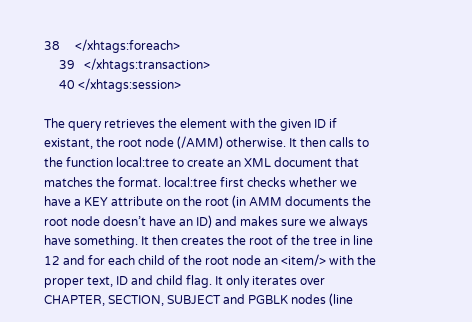38     </xhtags:foreach>
     39   </xhtags:transaction>
     40 </xhtags:session>

The query retrieves the element with the given ID if existant, the root node (/AMM) otherwise. It then calls to the function local:tree to create an XML document that matches the format. local:tree first checks whether we have a KEY attribute on the root (in AMM documents the root node doesn’t have an ID) and makes sure we always have something. It then creates the root of the tree in line 12 and for each child of the root node an <item/> with the proper text, ID and child flag. It only iterates over CHAPTER, SECTION, SUBJECT and PGBLK nodes (line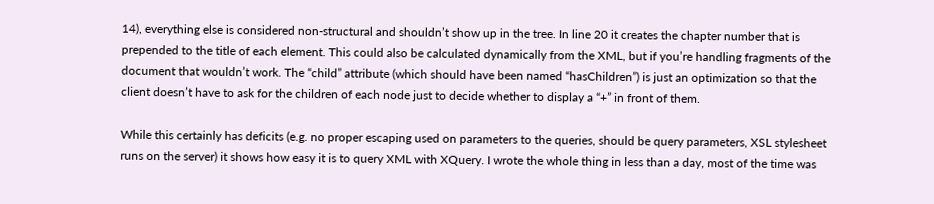14), everything else is considered non-structural and shouldn’t show up in the tree. In line 20 it creates the chapter number that is prepended to the title of each element. This could also be calculated dynamically from the XML, but if you’re handling fragments of the document that wouldn’t work. The “child” attribute (which should have been named “hasChildren”) is just an optimization so that the client doesn’t have to ask for the children of each node just to decide whether to display a “+” in front of them.

While this certainly has deficits (e.g. no proper escaping used on parameters to the queries, should be query parameters, XSL stylesheet runs on the server) it shows how easy it is to query XML with XQuery. I wrote the whole thing in less than a day, most of the time was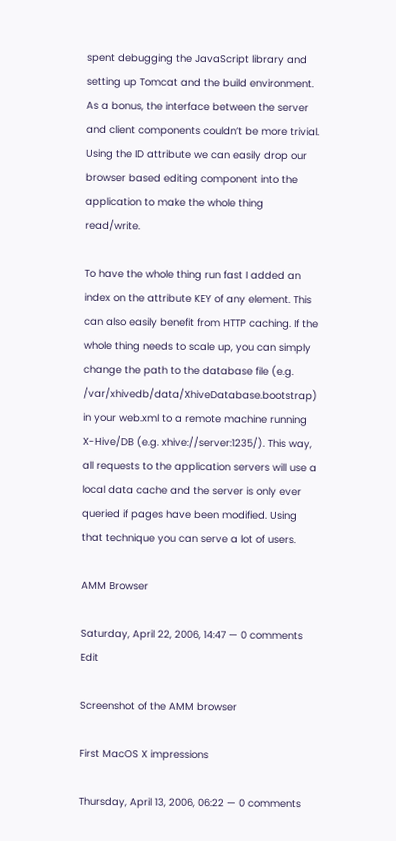spent debugging the JavaScript library and setting up Tomcat and the build environment. As a bonus, the interface between the server and client components couldn’t be more trivial. Using the ID attribute we can easily drop our browser based editing component into the application to make the whole thing read/write.

To have the whole thing run fast I added an index on the attribute KEY of any element. This can also easily benefit from HTTP caching. If the whole thing needs to scale up, you can simply change the path to the database file (e.g. /var/xhivedb/data/XhiveDatabase.bootstrap) in your web.xml to a remote machine running X-Hive/DB (e.g. xhive://server:1235/). This way, all requests to the application servers will use a local data cache and the server is only ever queried if pages have been modified. Using that technique you can serve a lot of users.

AMM Browser

Saturday, April 22, 2006, 14:47 — 0 comments Edit

Screenshot of the AMM browser

First MacOS X impressions

Thursday, April 13, 2006, 06:22 — 0 comments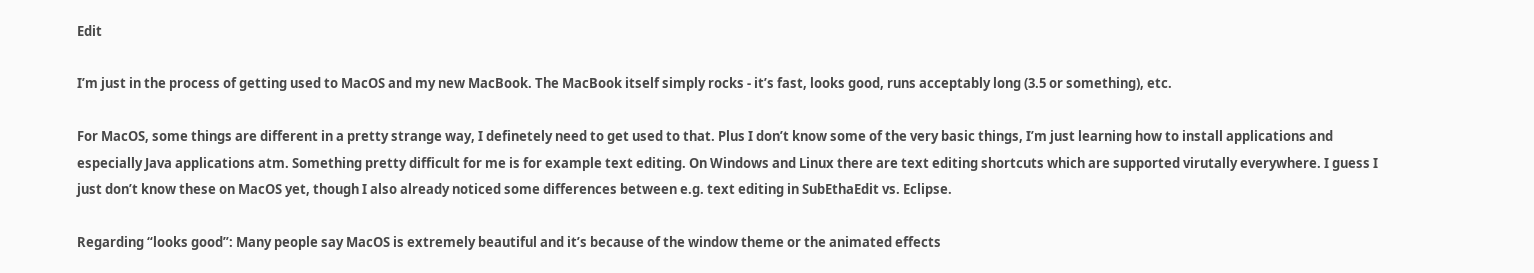Edit

I’m just in the process of getting used to MacOS and my new MacBook. The MacBook itself simply rocks - it’s fast, looks good, runs acceptably long (3.5 or something), etc.

For MacOS, some things are different in a pretty strange way, I definetely need to get used to that. Plus I don’t know some of the very basic things, I’m just learning how to install applications and especially Java applications atm. Something pretty difficult for me is for example text editing. On Windows and Linux there are text editing shortcuts which are supported virutally everywhere. I guess I just don’t know these on MacOS yet, though I also already noticed some differences between e.g. text editing in SubEthaEdit vs. Eclipse.

Regarding “looks good”: Many people say MacOS is extremely beautiful and it’s because of the window theme or the animated effects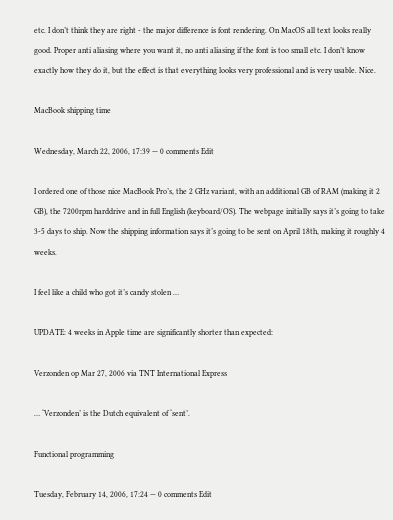etc. I don’t think they are right - the major difference is font rendering. On MacOS all text looks really good. Proper anti aliasing where you want it, no anti aliasing if the font is too small etc. I don’t know exactly how they do it, but the effect is that everything looks very professional and is very usable. Nice.

MacBook shipping time

Wednesday, March 22, 2006, 17:39 — 0 comments Edit

I ordered one of those nice MacBook Pro’s, the 2 GHz variant, with an additional GB of RAM (making it 2 GB), the 7200rpm harddrive and in full English (keyboard/OS). The webpage initially says it’s going to take 3-5 days to ship. Now the shipping information says it’s going to be sent on April 18th, making it roughly 4 weeks.

I feel like a child who got it’s candy stolen …

UPDATE: 4 weeks in Apple time are significantly shorter than expected:

Verzonden op Mar 27, 2006 via TNT International Express

… ‘Verzonden’ is the Dutch equivalent of ‘sent’.

Functional programming

Tuesday, February 14, 2006, 17:24 — 0 comments Edit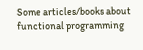Some articles/books about functional programming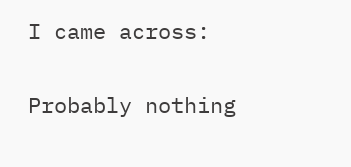I came across:

Probably nothing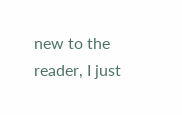new to the reader, I just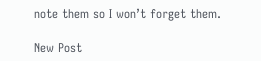note them so I won’t forget them.

New Post